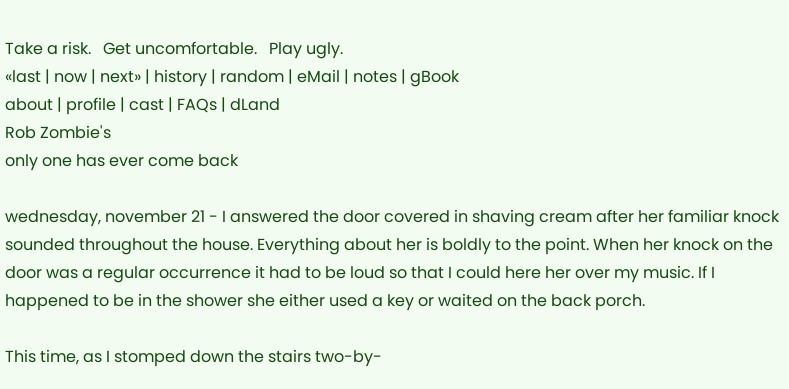Take a risk.   Get uncomfortable.   Play ugly.
«last | now | next» | history | random | eMail | notes | gBook
about | profile | cast | FAQs | dLand
Rob Zombie's
only one has ever come back

wednesday, november 21 - I answered the door covered in shaving cream after her familiar knock sounded throughout the house. Everything about her is boldly to the point. When her knock on the door was a regular occurrence it had to be loud so that I could here her over my music. If I happened to be in the shower she either used a key or waited on the back porch.

This time, as I stomped down the stairs two-by-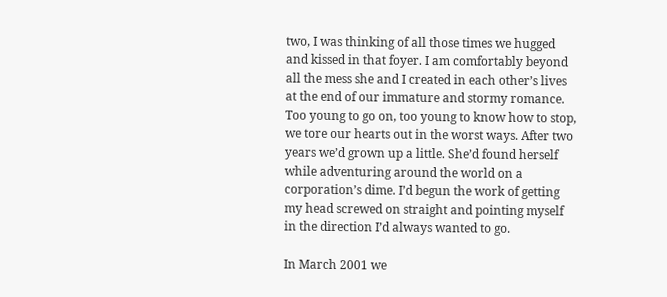two, I was thinking of all those times we hugged and kissed in that foyer. I am comfortably beyond all the mess she and I created in each other’s lives at the end of our immature and stormy romance. Too young to go on, too young to know how to stop, we tore our hearts out in the worst ways. After two years we’d grown up a little. She’d found herself while adventuring around the world on a corporation’s dime. I’d begun the work of getting my head screwed on straight and pointing myself in the direction I’d always wanted to go.

In March 2001 we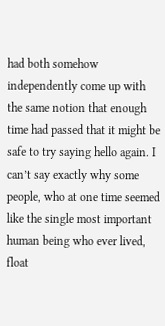had both somehow independently come up with the same notion that enough time had passed that it might be safe to try saying hello again. I can’t say exactly why some people, who at one time seemed like the single most important human being who ever lived, float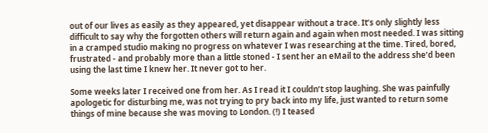out of our lives as easily as they appeared, yet disappear without a trace. It’s only slightly less difficult to say why the forgotten others will return again and again when most needed. I was sitting in a cramped studio making no progress on whatever I was researching at the time. Tired, bored, frustrated - and probably more than a little stoned - I sent her an eMail to the address she’d been using the last time I knew her. It never got to her.

Some weeks later I received one from her. As I read it I couldn’t stop laughing. She was painfully apologetic for disturbing me, was not trying to pry back into my life, just wanted to return some things of mine because she was moving to London. (!) I teased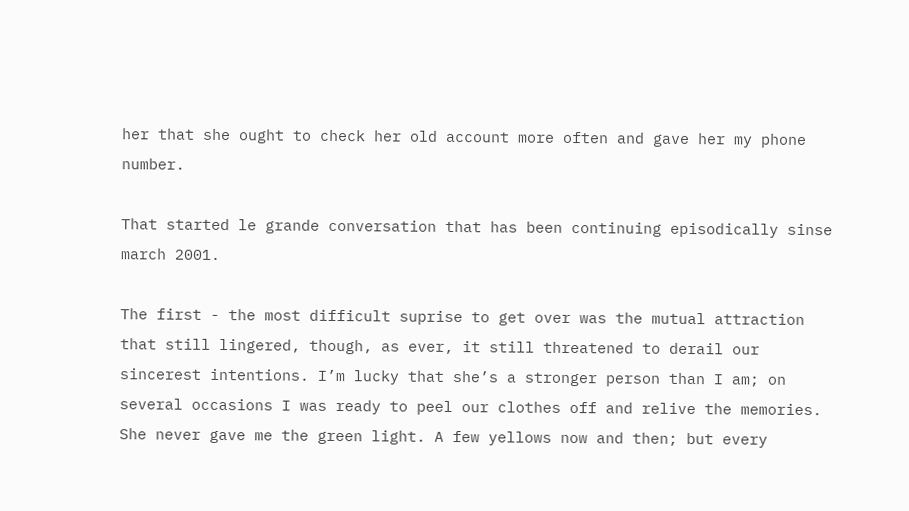her that she ought to check her old account more often and gave her my phone number.

That started le grande conversation that has been continuing episodically sinse march 2001.

The first - the most difficult suprise to get over was the mutual attraction that still lingered, though, as ever, it still threatened to derail our sincerest intentions. I’m lucky that she’s a stronger person than I am; on several occasions I was ready to peel our clothes off and relive the memories. She never gave me the green light. A few yellows now and then; but every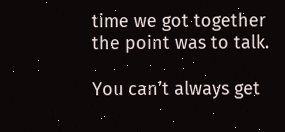time we got together the point was to talk.

You can’t always get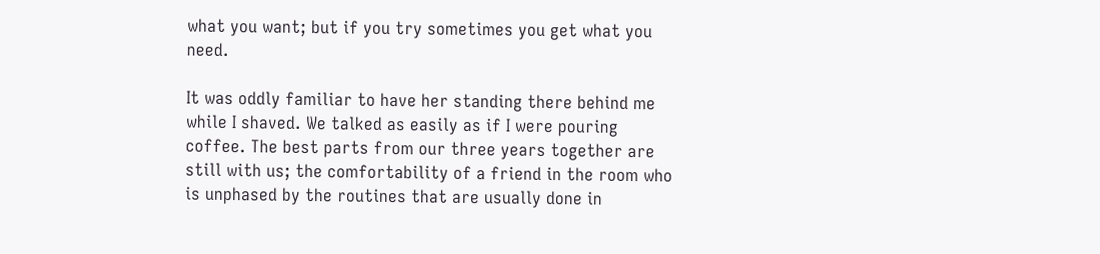what you want; but if you try sometimes you get what you need.

It was oddly familiar to have her standing there behind me while I shaved. We talked as easily as if I were pouring coffee. The best parts from our three years together are still with us; the comfortability of a friend in the room who is unphased by the routines that are usually done in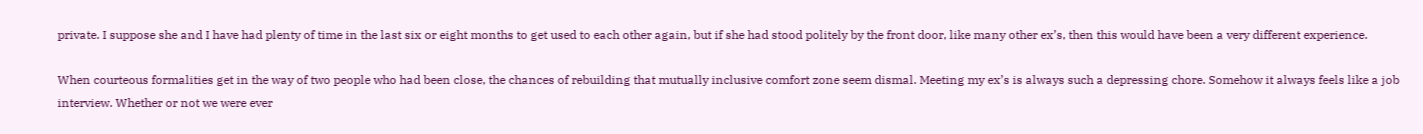private. I suppose she and I have had plenty of time in the last six or eight months to get used to each other again, but if she had stood politely by the front door, like many other ex’s, then this would have been a very different experience.

When courteous formalities get in the way of two people who had been close, the chances of rebuilding that mutually inclusive comfort zone seem dismal. Meeting my ex’s is always such a depressing chore. Somehow it always feels like a job interview. Whether or not we were ever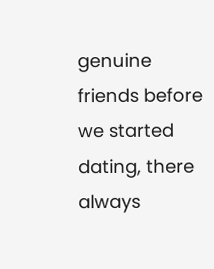genuine friends before we started dating, there always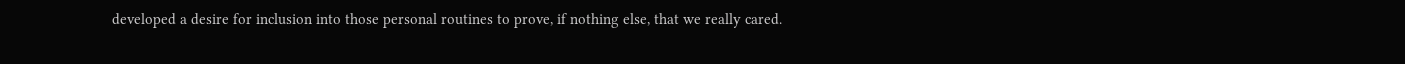developed a desire for inclusion into those personal routines to prove, if nothing else, that we really cared.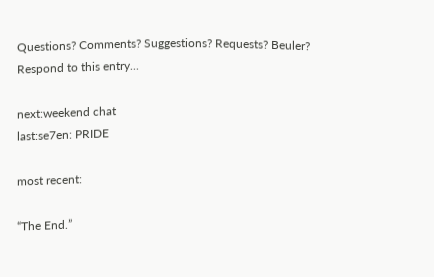Questions? Comments? Suggestions? Requests? Beuler? Respond to this entry...

next:weekend chat
last:se7en: PRIDE

most recent:

“The End.”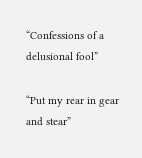“Confessions of a delusional fool”

“Put my rear in gear and stear”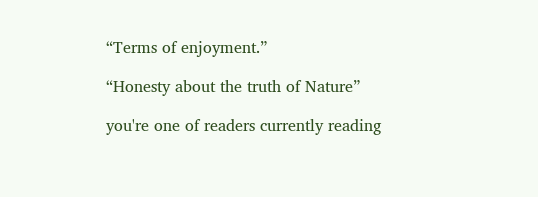“Terms of enjoyment.”

“Honesty about the truth of Nature”

you're one of readers currently reading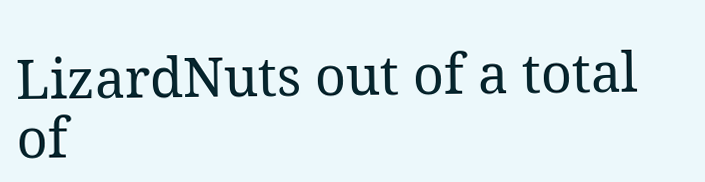LizardNuts out of a total of